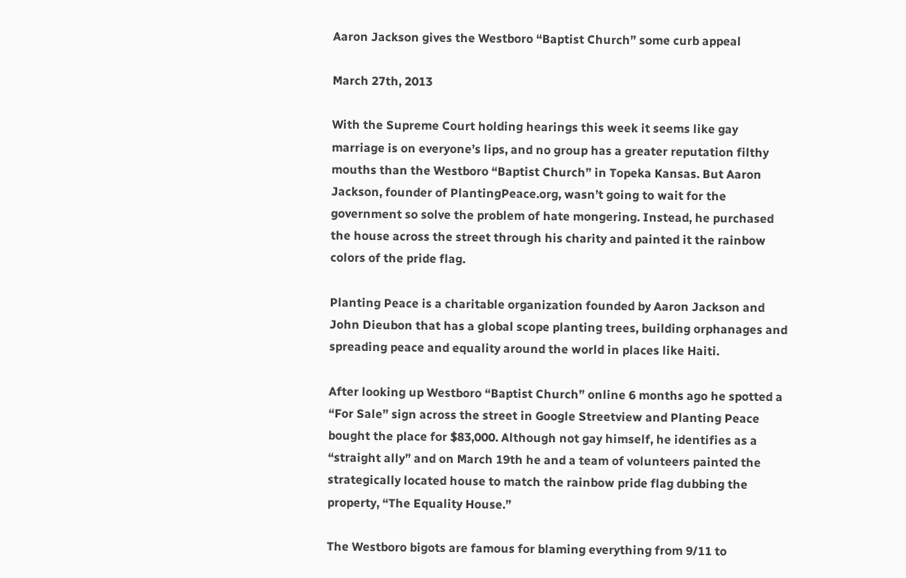Aaron Jackson gives the Westboro “Baptist Church” some curb appeal

March 27th, 2013

With the Supreme Court holding hearings this week it seems like gay marriage is on everyone’s lips, and no group has a greater reputation filthy mouths than the Westboro “Baptist Church” in Topeka Kansas. But Aaron Jackson, founder of PlantingPeace.org, wasn’t going to wait for the government so solve the problem of hate mongering. Instead, he purchased the house across the street through his charity and painted it the rainbow colors of the pride flag.

Planting Peace is a charitable organization founded by Aaron Jackson and John Dieubon that has a global scope planting trees, building orphanages and spreading peace and equality around the world in places like Haiti.

After looking up Westboro “Baptist Church” online 6 months ago he spotted a “For Sale” sign across the street in Google Streetview and Planting Peace bought the place for $83,000. Although not gay himself, he identifies as a “straight ally” and on March 19th he and a team of volunteers painted the strategically located house to match the rainbow pride flag dubbing the property, “The Equality House.”

The Westboro bigots are famous for blaming everything from 9/11 to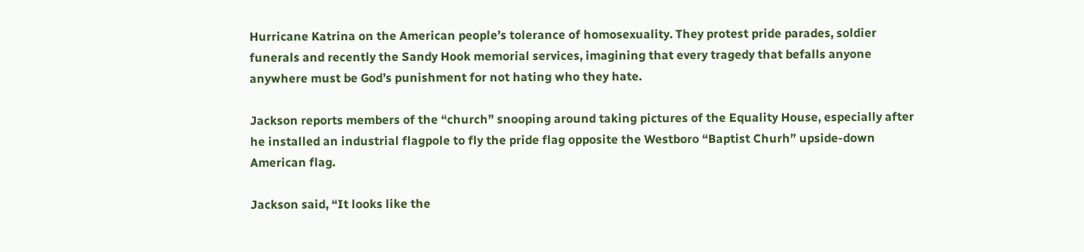Hurricane Katrina on the American people’s tolerance of homosexuality. They protest pride parades, soldier funerals and recently the Sandy Hook memorial services, imagining that every tragedy that befalls anyone anywhere must be God’s punishment for not hating who they hate.

Jackson reports members of the “church” snooping around taking pictures of the Equality House, especially after he installed an industrial flagpole to fly the pride flag opposite the Westboro “Baptist Churh” upside-down American flag.

Jackson said, “It looks like the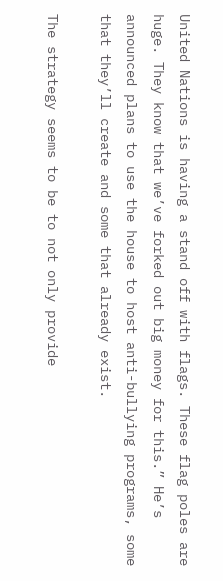United Nations is having a stand off with flags. These flag poles are huge. They know that we’ve forked out big money for this.” He’s announced plans to use the house to host anti-bullying programs, some that they’ll create and some that already exist.

The strategy seems to be to not only provide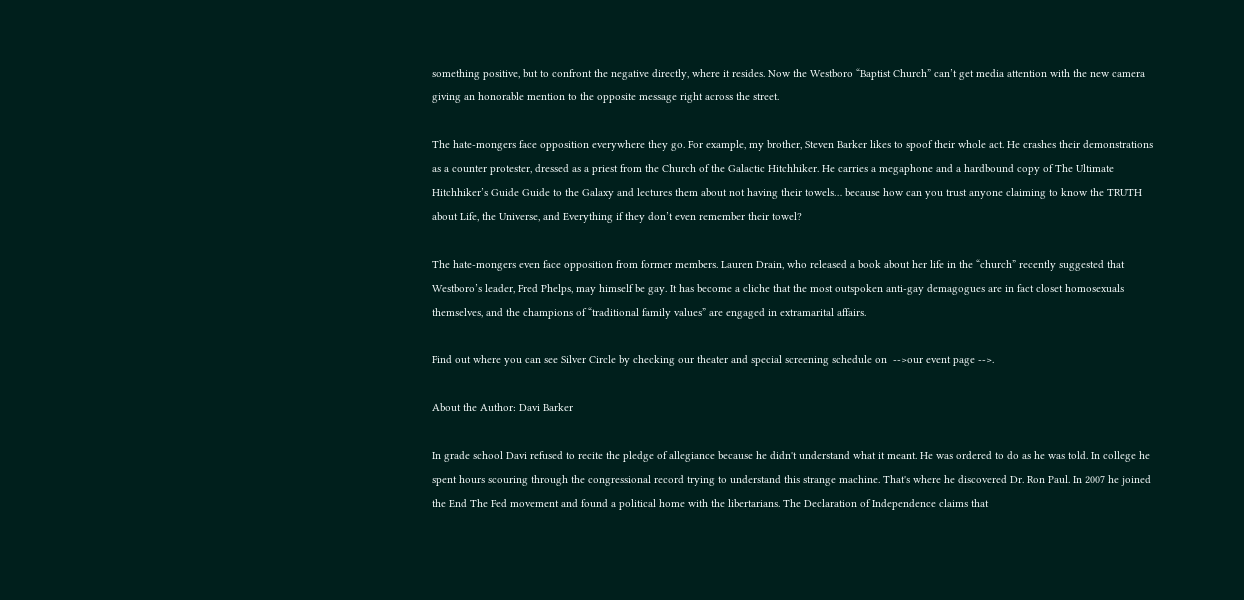something positive, but to confront the negative directly, where it resides. Now the Westboro “Baptist Church” can’t get media attention with the new camera giving an honorable mention to the opposite message right across the street.

The hate-mongers face opposition everywhere they go. For example, my brother, Steven Barker likes to spoof their whole act. He crashes their demonstrations as a counter protester, dressed as a priest from the Church of the Galactic Hitchhiker. He carries a megaphone and a hardbound copy of The Ultimate Hitchhiker’s Guide Guide to the Galaxy and lectures them about not having their towels… because how can you trust anyone claiming to know the TRUTH about Life, the Universe, and Everything if they don’t even remember their towel?

The hate-mongers even face opposition from former members. Lauren Drain, who released a book about her life in the “church” recently suggested that Westboro’s leader, Fred Phelps, may himself be gay. It has become a cliche that the most outspoken anti-gay demagogues are in fact closet homosexuals themselves, and the champions of “traditional family values” are engaged in extramarital affairs.

Find out where you can see Silver Circle by checking our theater and special screening schedule on  -->our event page -->.

About the Author: Davi Barker

In grade school Davi refused to recite the pledge of allegiance because he didn't understand what it meant. He was ordered to do as he was told. In college he spent hours scouring through the congressional record trying to understand this strange machine. That's where he discovered Dr. Ron Paul. In 2007 he joined the End The Fed movement and found a political home with the libertarians. The Declaration of Independence claims that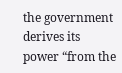the government derives its power “from the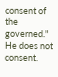consent of the governed." He does not consent.